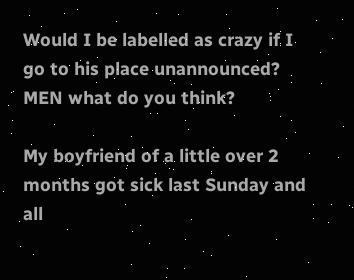Would I be labelled as crazy if I go to his place unannounced? MEN what do you think?

My boyfriend of a little over 2 months got sick last Sunday and all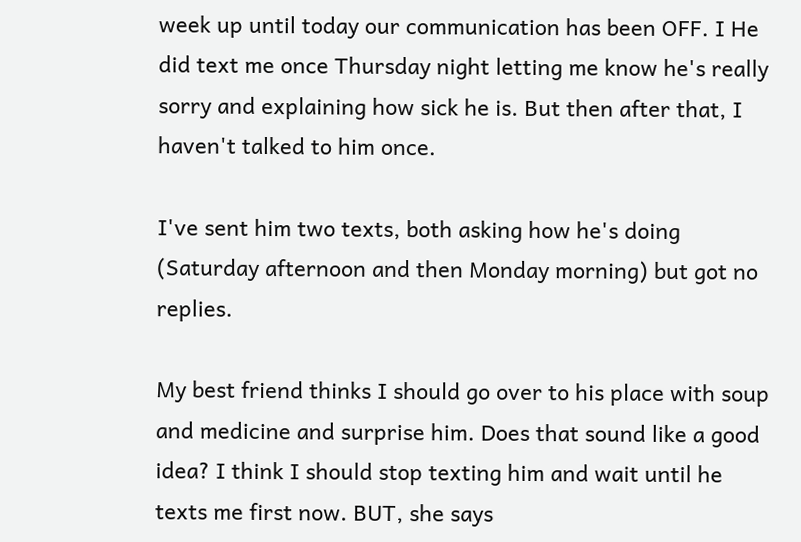week up until today our communication has been OFF. I He did text me once Thursday night letting me know he's really sorry and explaining how sick he is. But then after that, I haven't talked to him once.

I've sent him two texts, both asking how he's doing (Saturday afternoon and then Monday morning) but got no replies.

My best friend thinks I should go over to his place with soup and medicine and surprise him. Does that sound like a good idea? I think I should stop texting him and wait until he texts me first now. BUT, she says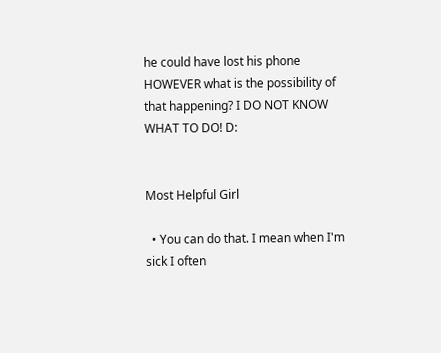he could have lost his phone HOWEVER what is the possibility of that happening? I DO NOT KNOW WHAT TO DO! D:


Most Helpful Girl

  • You can do that. I mean when I'm sick I often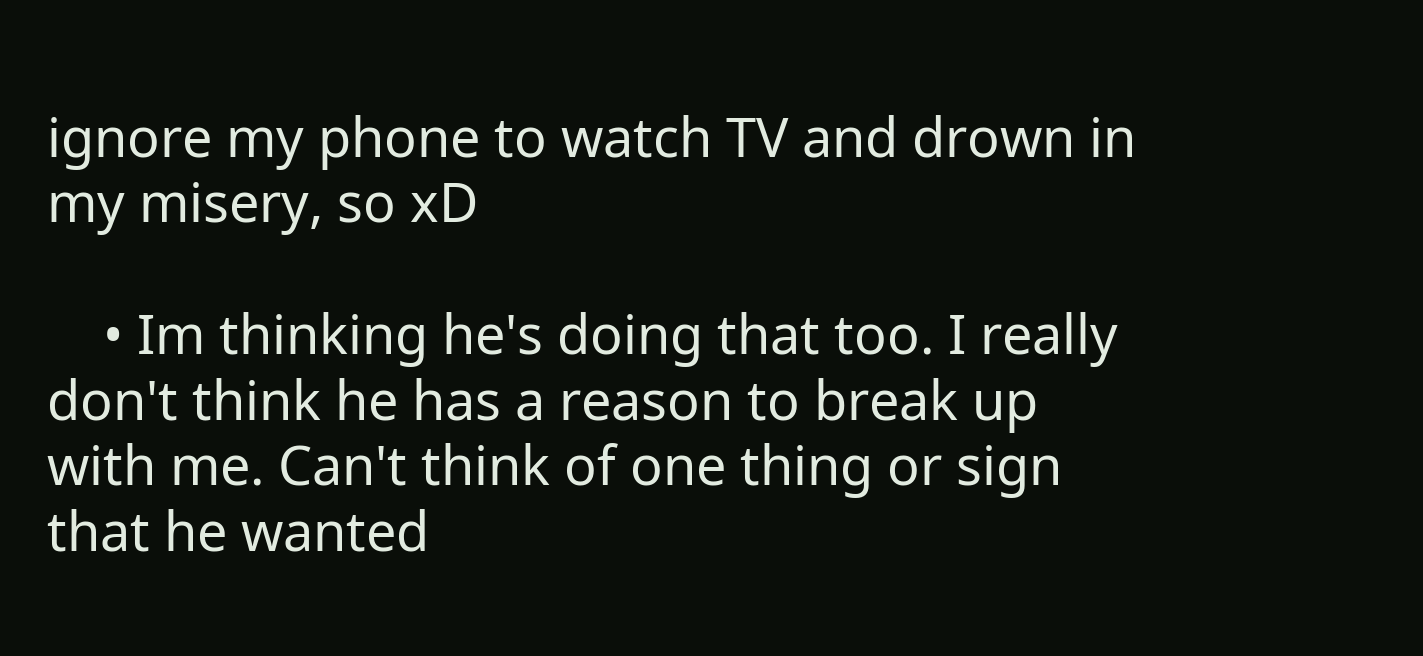ignore my phone to watch TV and drown in my misery, so xD

    • Im thinking he's doing that too. I really don't think he has a reason to break up with me. Can't think of one thing or sign that he wanted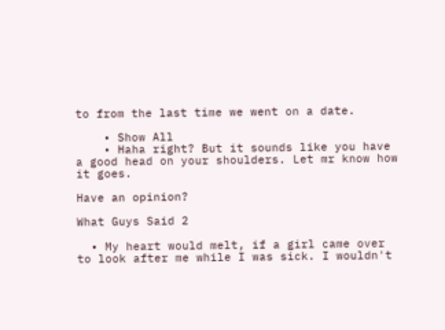to from the last time we went on a date.

    • Show All
    • Haha right? But it sounds like you have a good head on your shoulders. Let mr know how it goes.

Have an opinion?

What Guys Said 2

  • My heart would melt, if a girl came over to look after me while I was sick. I wouldn't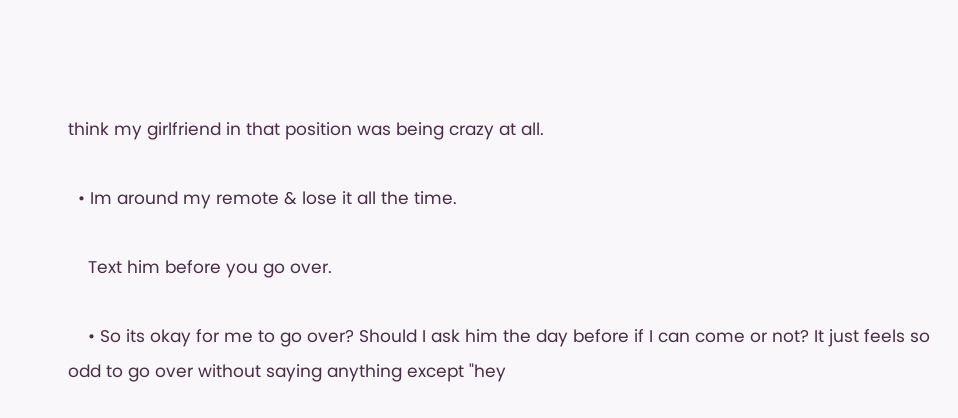think my girlfriend in that position was being crazy at all.

  • Im around my remote & lose it all the time.

    Text him before you go over.

    • So its okay for me to go over? Should I ask him the day before if I can come or not? It just feels so odd to go over without saying anything except "hey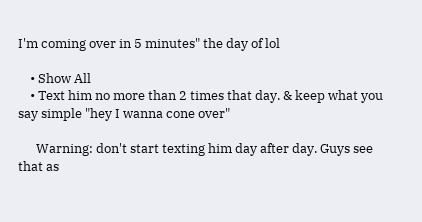I'm coming over in 5 minutes" the day of lol

    • Show All
    • Text him no more than 2 times that day. & keep what you say simple "hey I wanna cone over"

      Warning: don't start texting him day after day. Guys see that as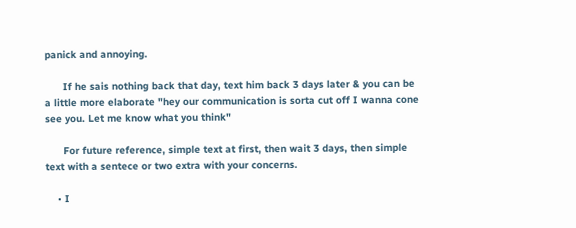panick and annoying.

      If he sais nothing back that day, text him back 3 days later & you can be a little more elaborate "hey our communication is sorta cut off I wanna cone see you. Let me know what you think"

      For future reference, simple text at first, then wait 3 days, then simple text with a sentece or two extra with your concerns.

    • I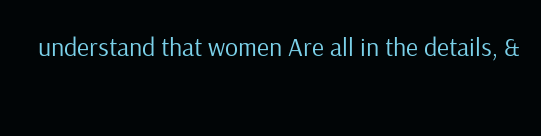understand that women Are all in the details, &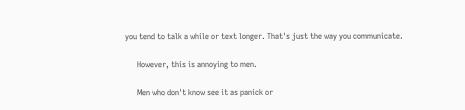you tend to talk a while or text longer. That's just the way you communicate.

      However, this is annoying to men.

      Men who don't know see it as panick or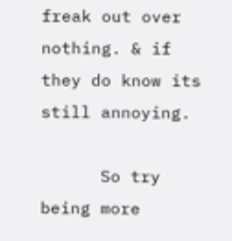freak out over nothing. & if they do know its still annoying.

      So try being more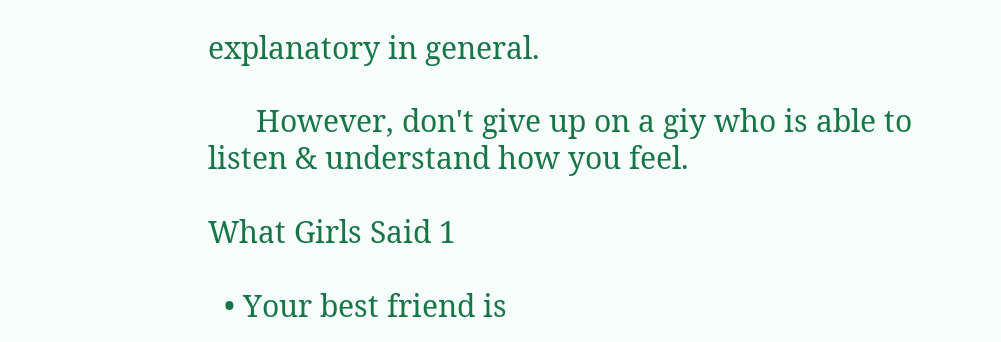explanatory in general.

      However, don't give up on a giy who is able to listen & understand how you feel.

What Girls Said 1

  • Your best friend is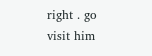right . go visit him